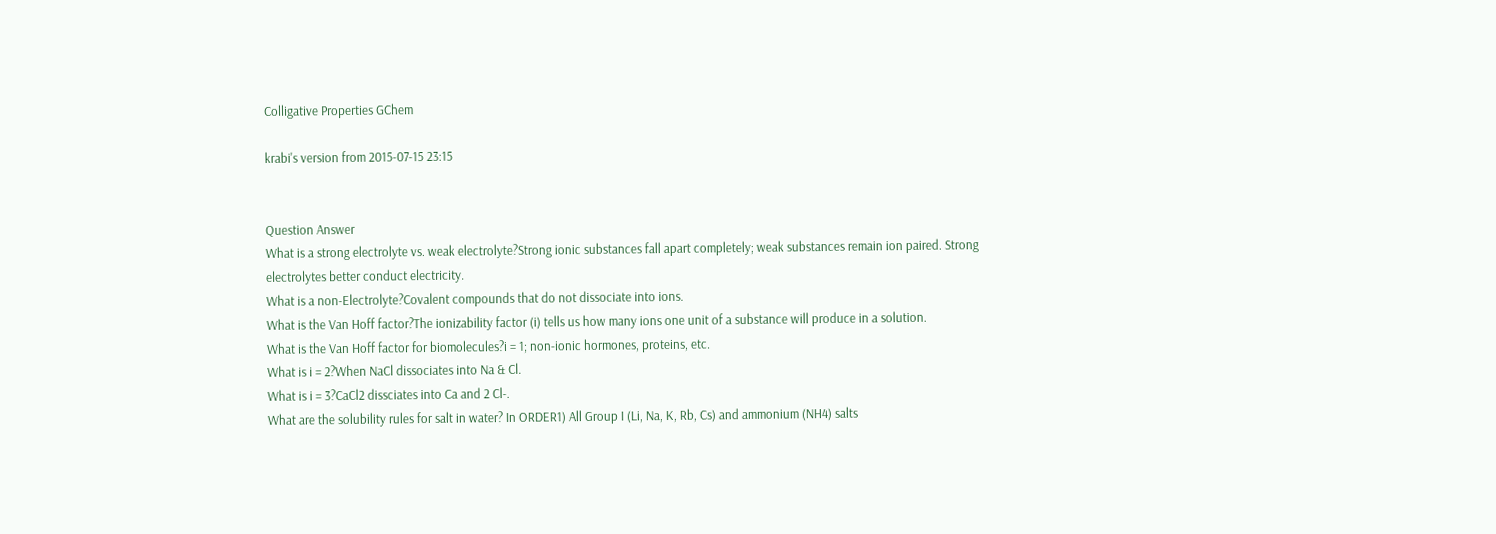Colligative Properties GChem

krabi's version from 2015-07-15 23:15


Question Answer
What is a strong electrolyte vs. weak electrolyte?Strong ionic substances fall apart completely; weak substances remain ion paired. Strong electrolytes better conduct electricity.
What is a non-Electrolyte?Covalent compounds that do not dissociate into ions.
What is the Van Hoff factor?The ionizability factor (i) tells us how many ions one unit of a substance will produce in a solution.
What is the Van Hoff factor for biomolecules?i = 1; non-ionic hormones, proteins, etc.
What is i = 2?When NaCl dissociates into Na & Cl.
What is i = 3?CaCl2 dissciates into Ca and 2 Cl-.
What are the solubility rules for salt in water? In ORDER1) All Group I (Li, Na, K, Rb, Cs) and ammonium (NH4) salts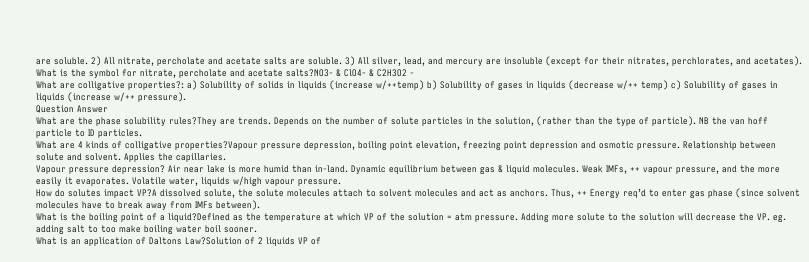are soluble. 2) All nitrate, percholate and acetate salts are soluble. 3) All silver, lead, and mercury are insoluble (except for their nitrates, perchlorates, and acetates).
What is the symbol for nitrate, percholate and acetate salts?NO3- & ClO4- & C2H3O2 -
What are colligative properties?: a) Solubility of solids in liquids (increase w/++temp) b) Solubility of gases in liquids (decrease w/++ temp) c) Solubility of gases in liquids (increase w/++ pressure).
Question Answer
What are the phase solubility rules?They are trends. Depends on the number of solute particles in the solution, (rather than the type of particle). NB the van hoff particle to ID particles.
What are 4 kinds of colligative properties?Vapour pressure depression, boiling point elevation, freezing point depression and osmotic pressure. Relationship between solute and solvent. Applies the capillaries.
Vapour pressure depression? Air near lake is more humid than in-land. Dynamic equilibrium between gas & liquid molecules. Weak IMFs, ++ vapour pressure, and the more easily it evaporates. Volatile water, liquids w/high vapour pressure.
How do solutes impact VP?A dissolved solute, the solute molecules attach to solvent molecules and act as anchors. Thus, ++ Energy req’d to enter gas phase (since solvent molecules have to break away from IMFs between).
What is the boiling point of a liquid?Defined as the temperature at which VP of the solution = atm pressure. Adding more solute to the solution will decrease the VP. eg. adding salt to too make boiling water boil sooner.
What is an application of Daltons Law?Solution of 2 liquids VP of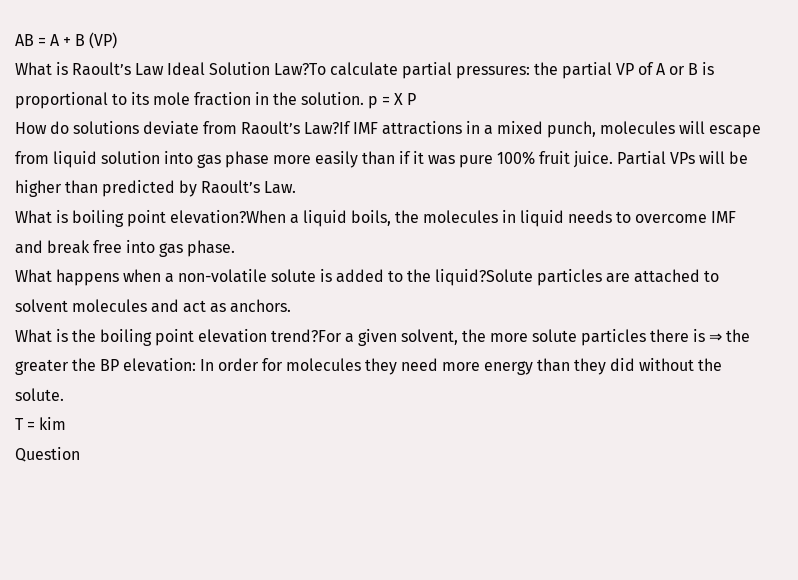AB = A + B (VP)
What is Raoult’s Law Ideal Solution Law?To calculate partial pressures: the partial VP of A or B is proportional to its mole fraction in the solution. p = X P
How do solutions deviate from Raoult’s Law?If IMF attractions in a mixed punch, molecules will escape from liquid solution into gas phase more easily than if it was pure 100% fruit juice. Partial VPs will be higher than predicted by Raoult’s Law.
What is boiling point elevation?When a liquid boils, the molecules in liquid needs to overcome IMF and break free into gas phase.
What happens when a non-volatile solute is added to the liquid?Solute particles are attached to solvent molecules and act as anchors.
What is the boiling point elevation trend?For a given solvent, the more solute particles there is ⇒ the greater the BP elevation: In order for molecules they need more energy than they did without the solute.
T = kim
Question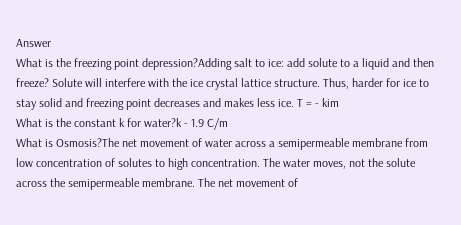Answer
What is the freezing point depression?Adding salt to ice: add solute to a liquid and then freeze? Solute will interfere with the ice crystal lattice structure. Thus, harder for ice to stay solid and freezing point decreases and makes less ice. T = - kim
What is the constant k for water?k - 1.9 C/m
What is Osmosis?The net movement of water across a semipermeable membrane from low concentration of solutes to high concentration. The water moves, not the solute across the semipermeable membrane. The net movement of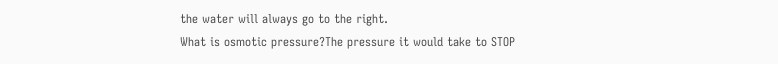the water will always go to the right.
What is osmotic pressure?The pressure it would take to STOP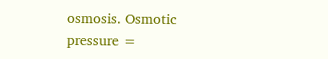osmosis. Osmotic pressure =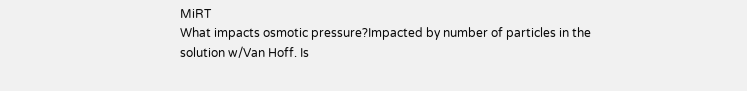MiRT
What impacts osmotic pressure?Impacted by number of particles in the solution w/Van Hoff. Is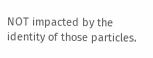NOT impacted by the identity of those particles.